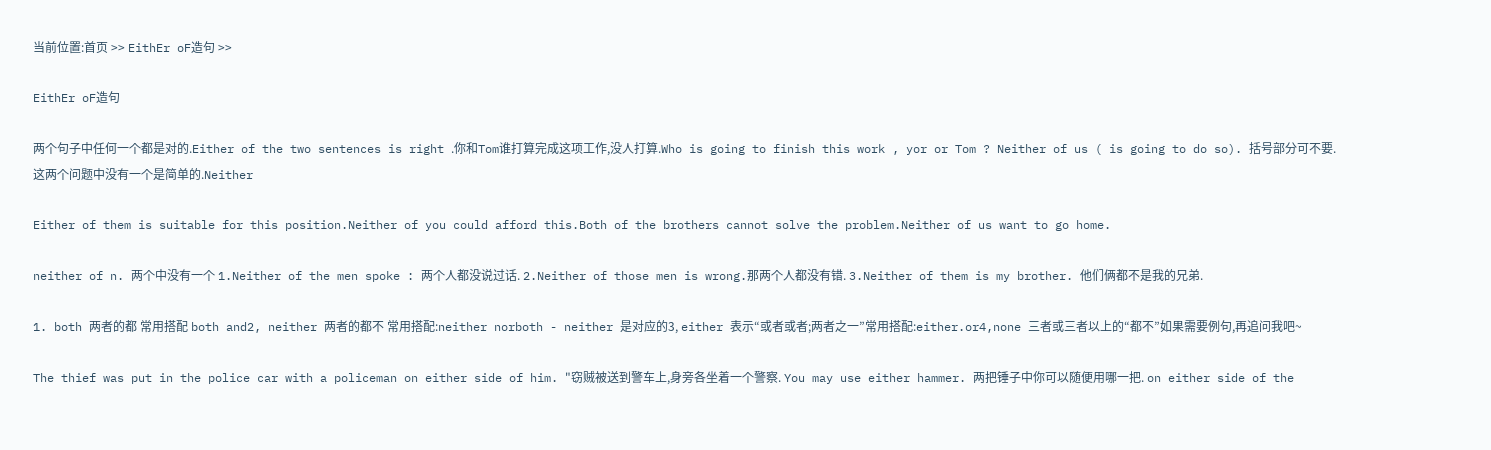当前位置:首页 >> EithEr oF造句 >>

EithEr oF造句

两个句子中任何一个都是对的.Either of the two sentences is right .你和Tom谁打算完成这项工作,没人打算.Who is going to finish this work , yor or Tom ? Neither of us ( is going to do so). 括号部分可不要.这两个问题中没有一个是简单的.Neither

Either of them is suitable for this position.Neither of you could afford this.Both of the brothers cannot solve the problem.Neither of us want to go home.

neither of n. 两个中没有一个 1.Neither of the men spoke : 两个人都没说过话. 2.Neither of those men is wrong.那两个人都没有错. 3.Neither of them is my brother. 他们俩都不是我的兄弟.

1. both 两者的都 常用搭配 both and2, neither 两者的都不 常用搭配:neither norboth - neither 是对应的3, either 表示“或者或者;两者之一”常用搭配:either.or4,none 三者或三者以上的“都不”如果需要例句,再追问我吧~

The thief was put in the police car with a policeman on either side of him. "窃贼被送到警车上,身旁各坐着一个警察. You may use either hammer. 两把锤子中你可以随便用哪一把. on either side of the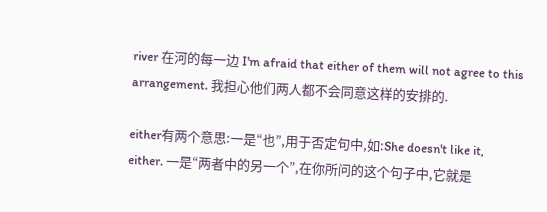river 在河的每一边 I'm afraid that either of them will not agree to this arrangement. 我担心他们两人都不会同意这样的安排的.

either有两个意思:一是“也”,用于否定句中,如:She doesn't like it, either. 一是“两者中的另一个”,在你所问的这个句子中,它就是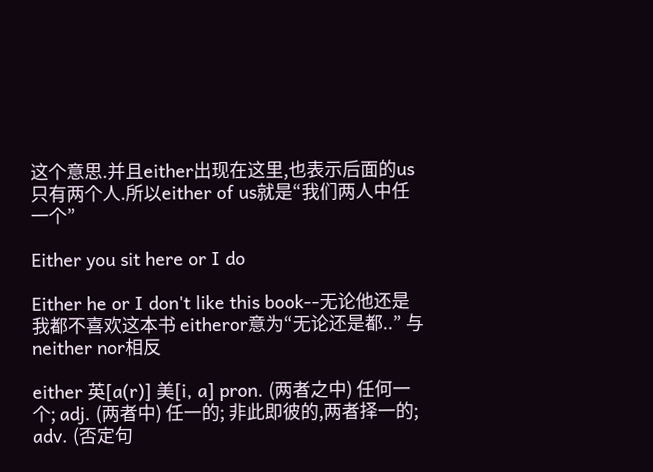这个意思.并且either出现在这里,也表示后面的us只有两个人.所以either of us就是“我们两人中任一个”

Either you sit here or I do

Either he or I don't like this book--无论他还是我都不喜欢这本书 eitheror意为“无论还是都..” 与neither nor相反

either 英[a(r)] 美[i, a] pron. (两者之中) 任何一个; adj. (两者中) 任一的; 非此即彼的,两者择一的; adv. (否定句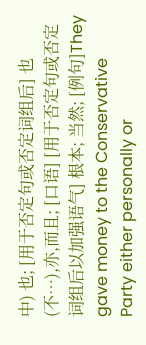中) 也; [用于否定句或否定词组后] 也(不…),亦,而且; [口语] [用于否定句或否定词组后以加强语气] 根本; 当然; [例句]They gave money to the Conservative Party either personally or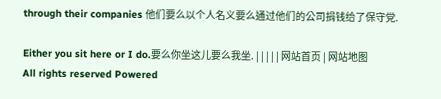through their companies 他们要么以个人名义要么通过他们的公司捐钱给了保守党.

Either you sit here or I do.要么你坐这儿要么我坐. | | | | | 网站首页 | 网站地图
All rights reserved Powered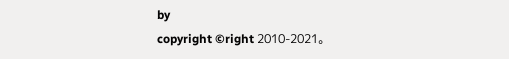by
copyright ©right 2010-2021。